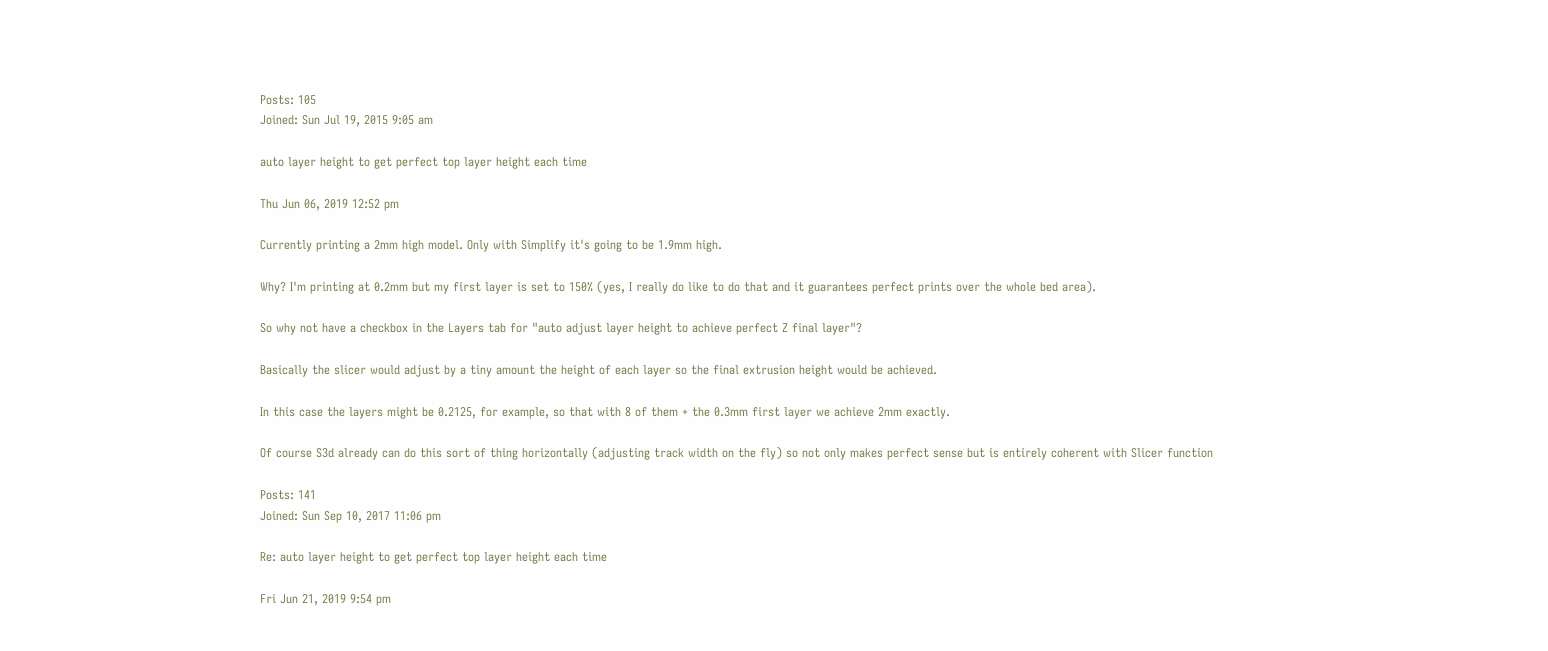Posts: 105
Joined: Sun Jul 19, 2015 9:05 am

auto layer height to get perfect top layer height each time

Thu Jun 06, 2019 12:52 pm

Currently printing a 2mm high model. Only with Simplify it's going to be 1.9mm high.

Why? I'm printing at 0.2mm but my first layer is set to 150% (yes, I really do like to do that and it guarantees perfect prints over the whole bed area).

So why not have a checkbox in the Layers tab for "auto adjust layer height to achieve perfect Z final layer"?

Basically the slicer would adjust by a tiny amount the height of each layer so the final extrusion height would be achieved.

In this case the layers might be 0.2125, for example, so that with 8 of them + the 0.3mm first layer we achieve 2mm exactly.

Of course S3d already can do this sort of thing horizontally (adjusting track width on the fly) so not only makes perfect sense but is entirely coherent with Slicer function

Posts: 141
Joined: Sun Sep 10, 2017 11:06 pm

Re: auto layer height to get perfect top layer height each time

Fri Jun 21, 2019 9:54 pm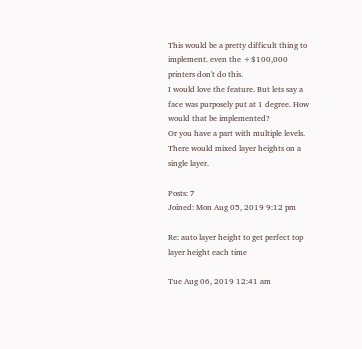This would be a pretty difficult thing to implement. even the +$100,000 printers don't do this.
I would love the feature. But lets say a face was purposely put at 1 degree. How would that be implemented?
Or you have a part with multiple levels. There would mixed layer heights on a single layer.

Posts: 7
Joined: Mon Aug 05, 2019 9:12 pm

Re: auto layer height to get perfect top layer height each time

Tue Aug 06, 2019 12:41 am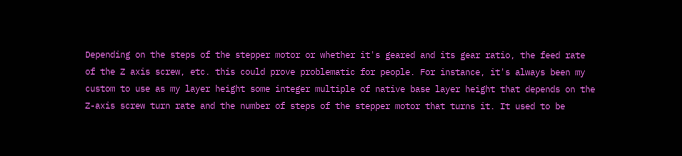Depending on the steps of the stepper motor or whether it's geared and its gear ratio, the feed rate of the Z axis screw, etc. this could prove problematic for people. For instance, it's always been my custom to use as my layer height some integer multiple of native base layer height that depends on the Z-axis screw turn rate and the number of steps of the stepper motor that turns it. It used to be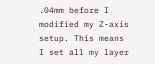.04mm before I modified my Z-axis setup. This means I set all my layer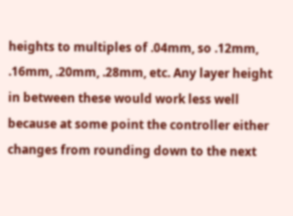heights to multiples of .04mm, so .12mm, .16mm, .20mm, .28mm, etc. Any layer height in between these would work less well because at some point the controller either changes from rounding down to the next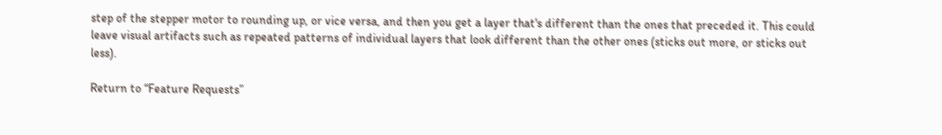step of the stepper motor to rounding up, or vice versa, and then you get a layer that's different than the ones that preceded it. This could leave visual artifacts such as repeated patterns of individual layers that look different than the other ones (sticks out more, or sticks out less).

Return to “Feature Requests”